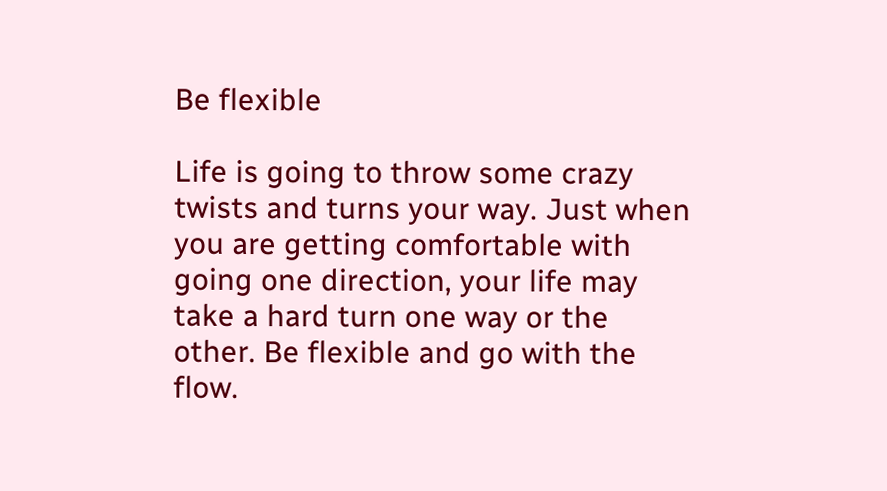Be flexible

Life is going to throw some crazy twists and turns your way. Just when you are getting comfortable with going one direction, your life may take a hard turn one way or the other. Be flexible and go with the flow.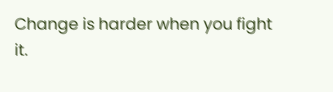Change is harder when you fight it.